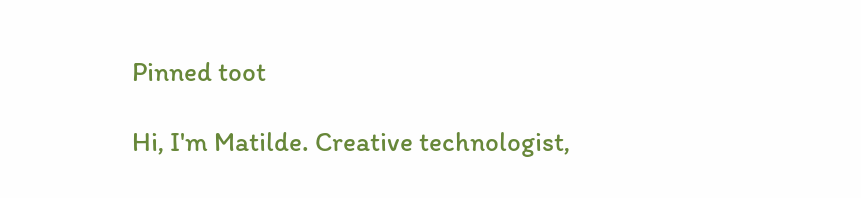Pinned toot

Hi, I'm Matilde. Creative technologist,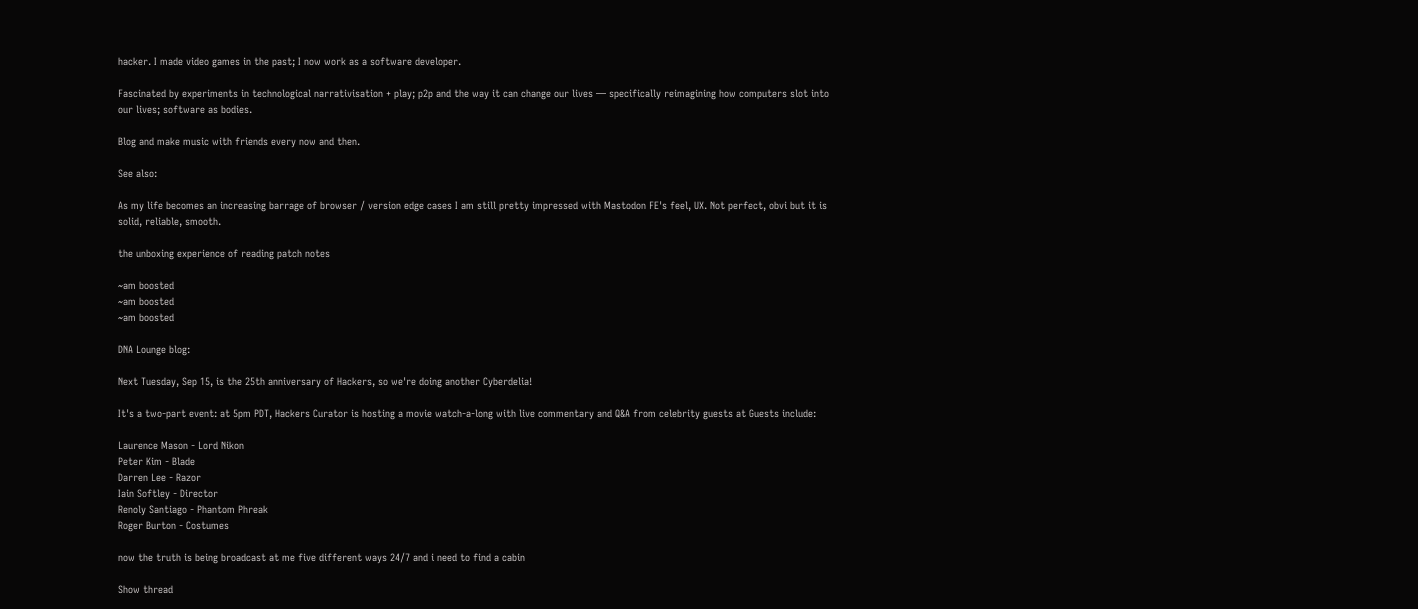hacker. I made video games in the past; I now work as a software developer.

Fascinated by experiments in technological narrativisation + play; p2p and the way it can change our lives — specifically reimagining how computers slot into our lives; software as bodies.

Blog and make music with friends every now and then.

See also:

As my life becomes an increasing barrage of browser / version edge cases I am still pretty impressed with Mastodon FE's feel, UX. Not perfect, obvi but it is solid, reliable, smooth.

the unboxing experience of reading patch notes

~am boosted
~am boosted
~am boosted

DNA Lounge blog:

Next Tuesday, Sep 15, is the 25th anniversary of Hackers, so we're doing another Cyberdelia!

It's a two-part event: at 5pm PDT, Hackers Curator is hosting a movie watch-a-long with live commentary and Q&A from celebrity guests at Guests include:

Laurence Mason - Lord Nikon
Peter Kim - Blade
Darren Lee - Razor
Iain Softley - Director
Renoly Santiago - Phantom Phreak
Roger Burton - Costumes

now the truth is being broadcast at me five different ways 24/7 and i need to find a cabin

Show thread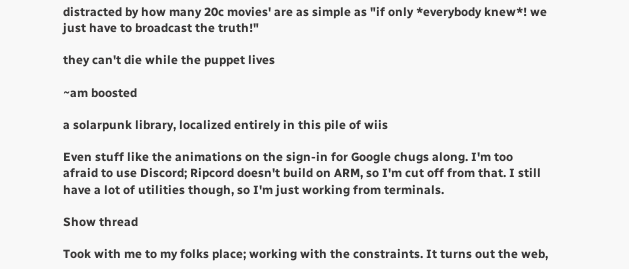distracted by how many 20c movies' are as simple as "if only *everybody knew*! we just have to broadcast the truth!"

they can't die while the puppet lives

~am boosted

a solarpunk library, localized entirely in this pile of wiis

Even stuff like the animations on the sign-in for Google chugs along. I'm too afraid to use Discord; Ripcord doesn't build on ARM, so I'm cut off from that. I still have a lot of utilities though, so I'm just working from terminals.

Show thread

Took with me to my folks place; working with the constraints. It turns out the web,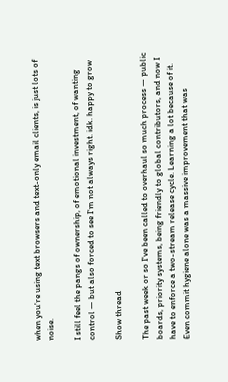when you're using text browsers and text-only email clients, is just lots of noise.

I still feel the pangs of ownership, of emotional investment, of wanting control — but also forced to see I'm not always right. idk. happy to grow

Show thread

The past week or so I've been called to overhaul so much process — public boards, priority systems, being friendly to global contributors, and now I have to enforce a two-stream release cycle. Learning a lot because of it. Even commit hygiene alone was a massive improvement that was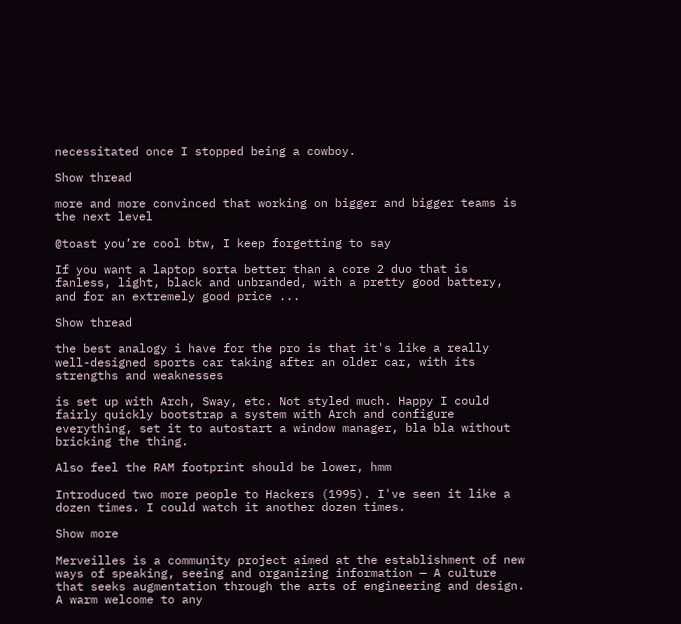necessitated once I stopped being a cowboy.

Show thread

more and more convinced that working on bigger and bigger teams is the next level

@toast you’re cool btw, I keep forgetting to say

If you want a laptop sorta better than a core 2 duo that is fanless, light, black and unbranded, with a pretty good battery, and for an extremely good price ...

Show thread

the best analogy i have for the pro is that it's like a really well-designed sports car taking after an older car, with its strengths and weaknesses

is set up with Arch, Sway, etc. Not styled much. Happy I could fairly quickly bootstrap a system with Arch and configure everything, set it to autostart a window manager, bla bla without bricking the thing.

Also feel the RAM footprint should be lower, hmm

Introduced two more people to Hackers (1995). I've seen it like a dozen times. I could watch it another dozen times.

Show more

Merveilles is a community project aimed at the establishment of new ways of speaking, seeing and organizing information — A culture that seeks augmentation through the arts of engineering and design. A warm welcome to any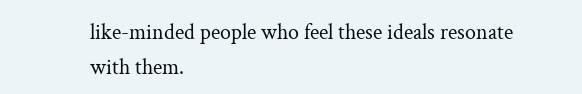like-minded people who feel these ideals resonate with them.